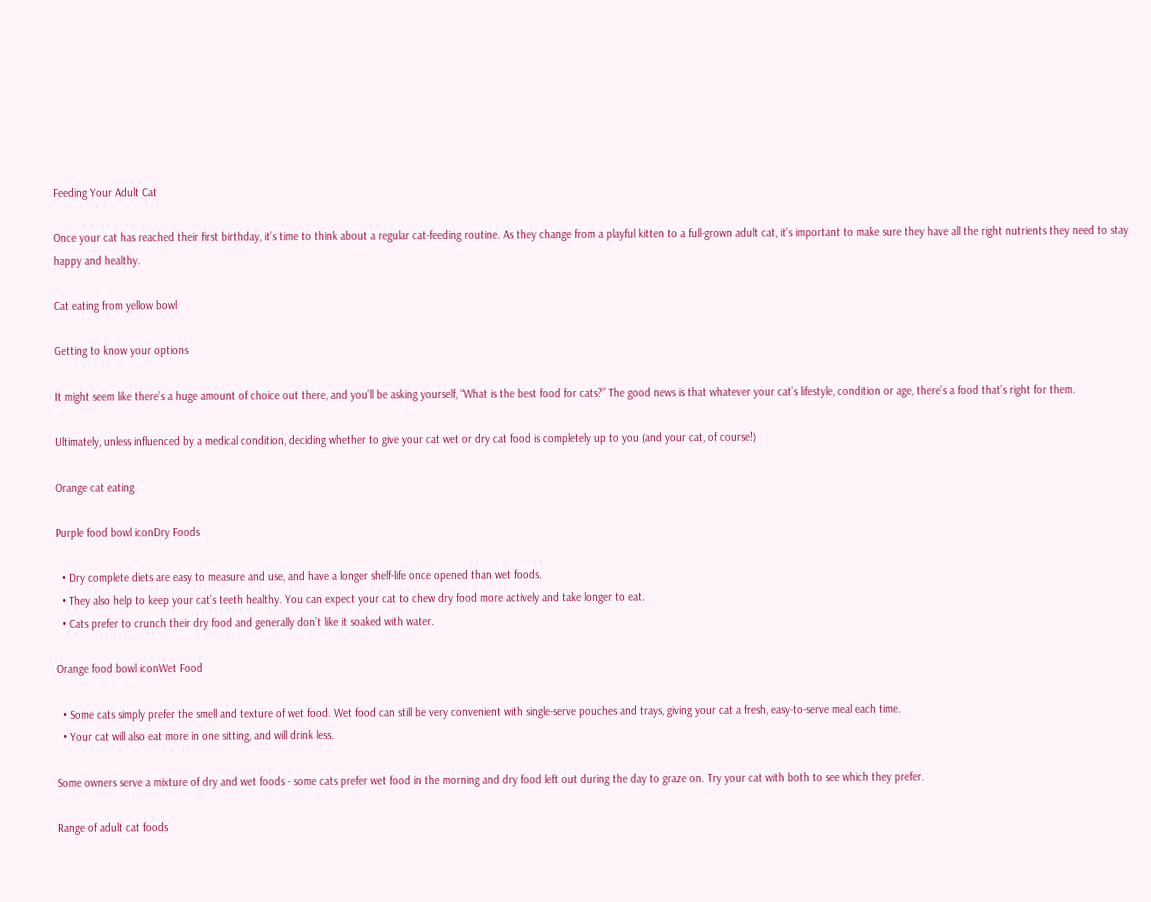Feeding Your Adult Cat

Once your cat has reached their first birthday, it’s time to think about a regular cat-feeding routine. As they change from a playful kitten to a full-grown adult cat, it’s important to make sure they have all the right nutrients they need to stay happy and healthy.

Cat eating from yellow bowl

Getting to know your options

It might seem like there’s a huge amount of choice out there, and you’ll be asking yourself, “What is the best food for cats?” The good news is that whatever your cat’s lifestyle, condition or age, there’s a food that’s right for them.

Ultimately, unless influenced by a medical condition, deciding whether to give your cat wet or dry cat food is completely up to you (and your cat, of course!)

Orange cat eating

Purple food bowl iconDry Foods

  • Dry complete diets are easy to measure and use, and have a longer shelf-life once opened than wet foods.
  • They also help to keep your cat’s teeth healthy. You can expect your cat to chew dry food more actively and take longer to eat.
  • Cats prefer to crunch their dry food and generally don’t like it soaked with water.

Orange food bowl iconWet Food

  • Some cats simply prefer the smell and texture of wet food. Wet food can still be very convenient with single-serve pouches and trays, giving your cat a fresh, easy-to-serve meal each time.
  • Your cat will also eat more in one sitting, and will drink less.

Some owners serve a mixture of dry and wet foods - some cats prefer wet food in the morning and dry food left out during the day to graze on. Try your cat with both to see which they prefer.

Range of adult cat foods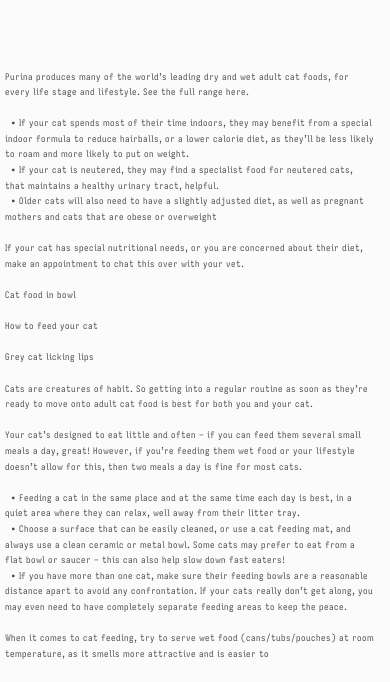Purina produces many of the world’s leading dry and wet adult cat foods, for every life stage and lifestyle. See the full range here.

  • If your cat spends most of their time indoors, they may benefit from a special indoor formula to reduce hairballs, or a lower calorie diet, as they’ll be less likely to roam and more likely to put on weight.
  • If your cat is neutered, they may find a specialist food for neutered cats, that maintains a healthy urinary tract, helpful.
  • Older cats will also need to have a slightly adjusted diet, as well as pregnant mothers and cats that are obese or overweight

If your cat has special nutritional needs, or you are concerned about their diet, make an appointment to chat this over with your vet.

Cat food in bowl

How to feed your cat

Grey cat licking lips

Cats are creatures of habit. So getting into a regular routine as soon as they’re ready to move onto adult cat food is best for both you and your cat.

Your cat’s designed to eat little and often – if you can feed them several small meals a day, great! However, if you’re feeding them wet food or your lifestyle doesn’t allow for this, then two meals a day is fine for most cats.

  • Feeding a cat in the same place and at the same time each day is best, in a quiet area where they can relax, well away from their litter tray.
  • Choose a surface that can be easily cleaned, or use a cat feeding mat, and always use a clean ceramic or metal bowl. Some cats may prefer to eat from a flat bowl or saucer – this can also help slow down fast eaters!
  • If you have more than one cat, make sure their feeding bowls are a reasonable distance apart to avoid any confrontation. If your cats really don’t get along, you may even need to have completely separate feeding areas to keep the peace.

When it comes to cat feeding, try to serve wet food (cans/tubs/pouches) at room temperature, as it smells more attractive and is easier to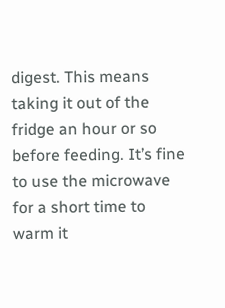digest. This means taking it out of the fridge an hour or so before feeding. It’s fine to use the microwave for a short time to warm it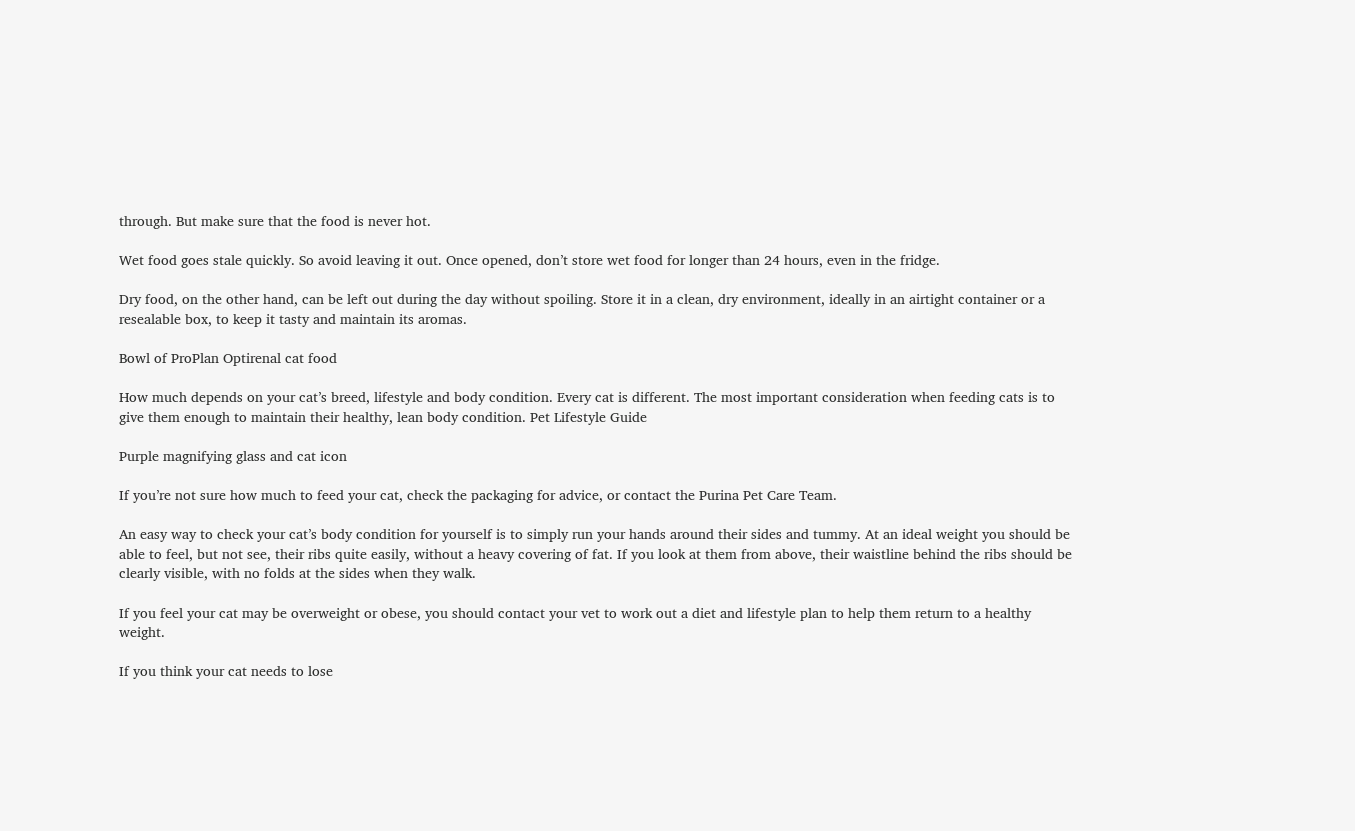through. But make sure that the food is never hot.

Wet food goes stale quickly. So avoid leaving it out. Once opened, don’t store wet food for longer than 24 hours, even in the fridge.

Dry food, on the other hand, can be left out during the day without spoiling. Store it in a clean, dry environment, ideally in an airtight container or a resealable box, to keep it tasty and maintain its aromas.

Bowl of ProPlan Optirenal cat food

How much depends on your cat’s breed, lifestyle and body condition. Every cat is different. The most important consideration when feeding cats is to give them enough to maintain their healthy, lean body condition. Pet Lifestyle Guide

Purple magnifying glass and cat icon

If you’re not sure how much to feed your cat, check the packaging for advice, or contact the Purina Pet Care Team.

An easy way to check your cat’s body condition for yourself is to simply run your hands around their sides and tummy. At an ideal weight you should be able to feel, but not see, their ribs quite easily, without a heavy covering of fat. If you look at them from above, their waistline behind the ribs should be clearly visible, with no folds at the sides when they walk.

If you feel your cat may be overweight or obese, you should contact your vet to work out a diet and lifestyle plan to help them return to a healthy weight.

If you think your cat needs to lose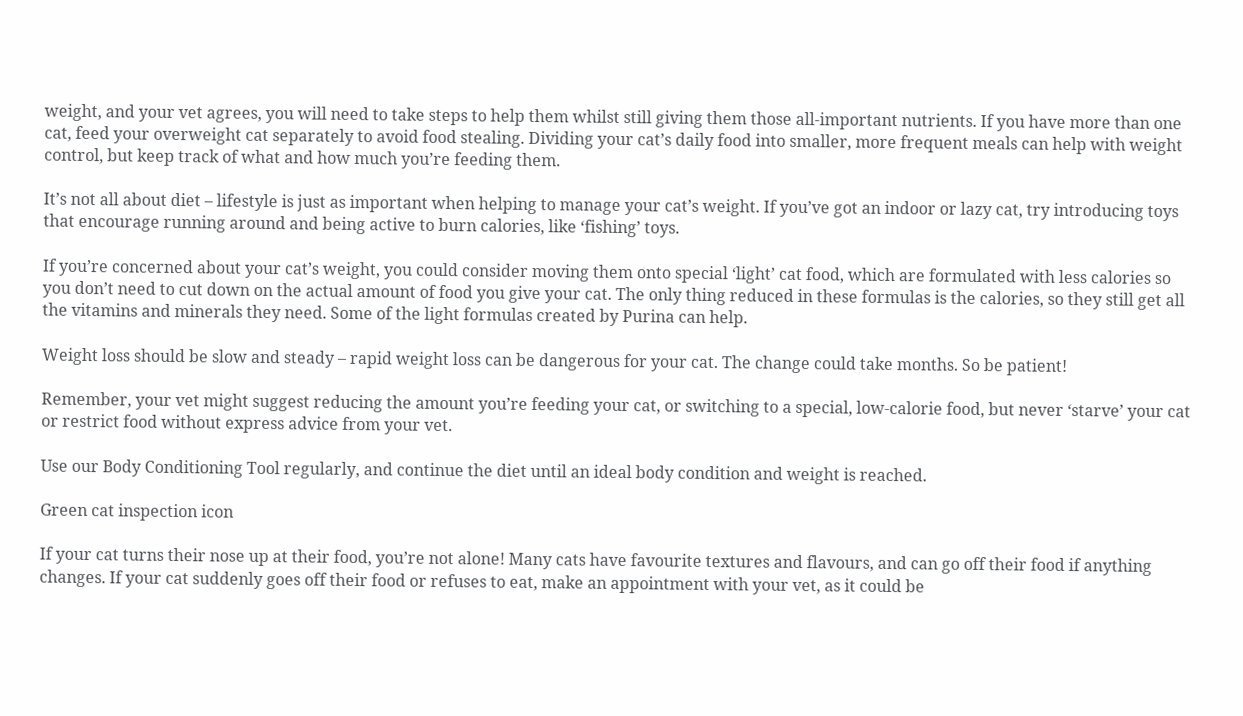weight, and your vet agrees, you will need to take steps to help them whilst still giving them those all-important nutrients. If you have more than one cat, feed your overweight cat separately to avoid food stealing. Dividing your cat’s daily food into smaller, more frequent meals can help with weight control, but keep track of what and how much you’re feeding them.

It’s not all about diet – lifestyle is just as important when helping to manage your cat’s weight. If you’ve got an indoor or lazy cat, try introducing toys that encourage running around and being active to burn calories, like ‘fishing’ toys.

If you’re concerned about your cat’s weight, you could consider moving them onto special ‘light’ cat food, which are formulated with less calories so you don’t need to cut down on the actual amount of food you give your cat. The only thing reduced in these formulas is the calories, so they still get all the vitamins and minerals they need. Some of the light formulas created by Purina can help.

Weight loss should be slow and steady – rapid weight loss can be dangerous for your cat. The change could take months. So be patient!

Remember, your vet might suggest reducing the amount you’re feeding your cat, or switching to a special, low-calorie food, but never ‘starve’ your cat or restrict food without express advice from your vet.

Use our Body Conditioning Tool regularly, and continue the diet until an ideal body condition and weight is reached.

Green cat inspection icon

If your cat turns their nose up at their food, you’re not alone! Many cats have favourite textures and flavours, and can go off their food if anything changes. If your cat suddenly goes off their food or refuses to eat, make an appointment with your vet, as it could be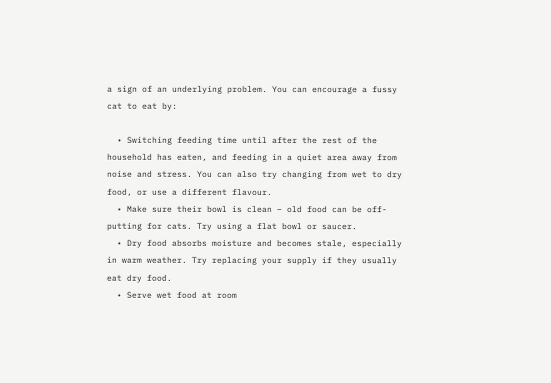a sign of an underlying problem. You can encourage a fussy cat to eat by:

  • Switching feeding time until after the rest of the household has eaten, and feeding in a quiet area away from noise and stress. You can also try changing from wet to dry food, or use a different flavour.
  • Make sure their bowl is clean – old food can be off-putting for cats. Try using a flat bowl or saucer.
  • Dry food absorbs moisture and becomes stale, especially in warm weather. Try replacing your supply if they usually eat dry food.
  • Serve wet food at room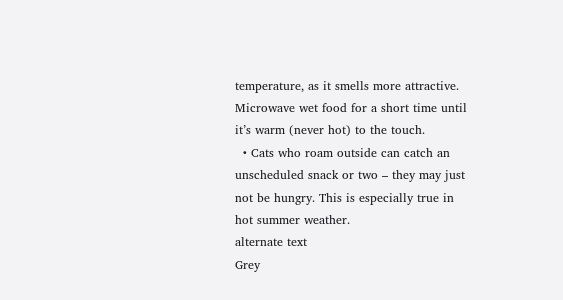temperature, as it smells more attractive. Microwave wet food for a short time until it’s warm (never hot) to the touch.
  • Cats who roam outside can catch an unscheduled snack or two – they may just not be hungry. This is especially true in hot summer weather.
alternate text
Grey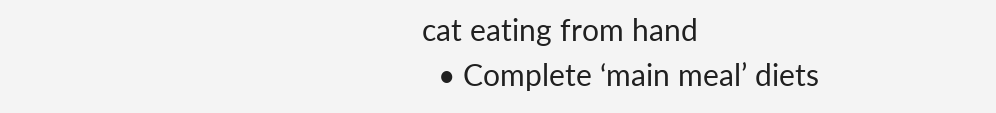cat eating from hand
  • Complete ‘main meal’ diets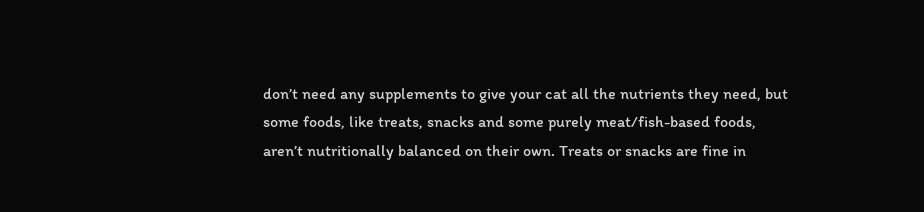don’t need any supplements to give your cat all the nutrients they need, but some foods, like treats, snacks and some purely meat/fish-based foods, aren’t nutritionally balanced on their own. Treats or snacks are fine in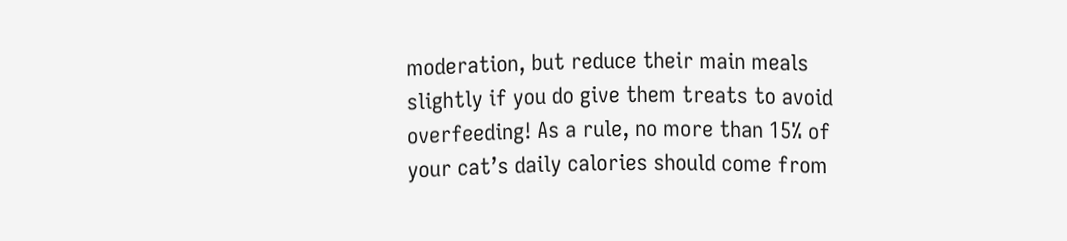moderation, but reduce their main meals slightly if you do give them treats to avoid overfeeding! As a rule, no more than 15% of your cat’s daily calories should come from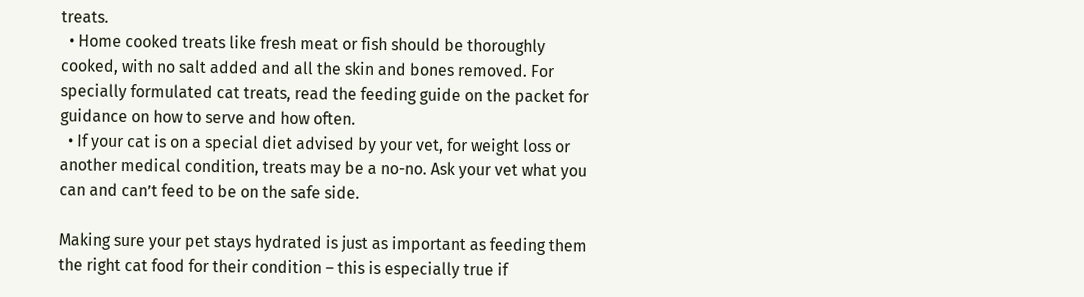treats.
  • Home cooked treats like fresh meat or fish should be thoroughly cooked, with no salt added and all the skin and bones removed. For specially formulated cat treats, read the feeding guide on the packet for guidance on how to serve and how often.
  • If your cat is on a special diet advised by your vet, for weight loss or another medical condition, treats may be a no-no. Ask your vet what you can and can’t feed to be on the safe side.

Making sure your pet stays hydrated is just as important as feeding them the right cat food for their condition – this is especially true if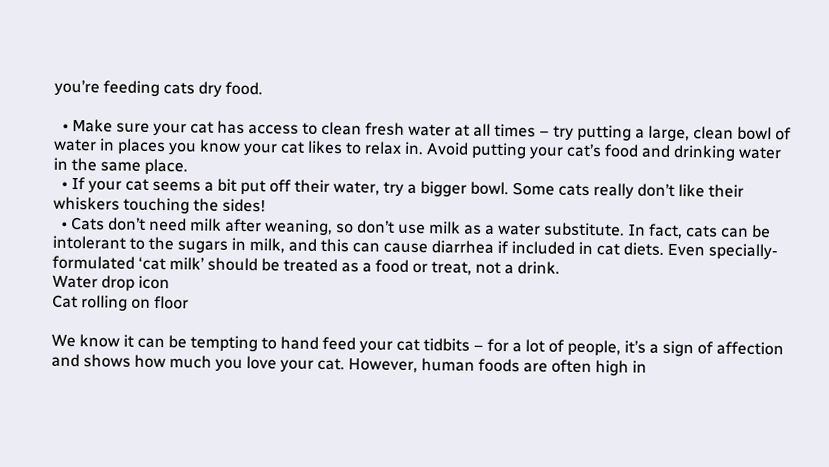you’re feeding cats dry food.

  • Make sure your cat has access to clean fresh water at all times – try putting a large, clean bowl of water in places you know your cat likes to relax in. Avoid putting your cat’s food and drinking water in the same place.
  • If your cat seems a bit put off their water, try a bigger bowl. Some cats really don’t like their whiskers touching the sides!
  • Cats don’t need milk after weaning, so don’t use milk as a water substitute. In fact, cats can be intolerant to the sugars in milk, and this can cause diarrhea if included in cat diets. Even specially-formulated ‘cat milk’ should be treated as a food or treat, not a drink.
Water drop icon
Cat rolling on floor

We know it can be tempting to hand feed your cat tidbits – for a lot of people, it’s a sign of affection and shows how much you love your cat. However, human foods are often high in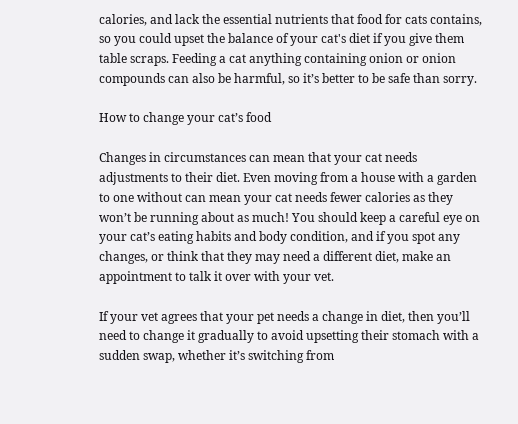calories, and lack the essential nutrients that food for cats contains, so you could upset the balance of your cat's diet if you give them table scraps. Feeding a cat anything containing onion or onion compounds can also be harmful, so it’s better to be safe than sorry.

How to change your cat’s food

Changes in circumstances can mean that your cat needs adjustments to their diet. Even moving from a house with a garden to one without can mean your cat needs fewer calories as they won’t be running about as much! You should keep a careful eye on your cat’s eating habits and body condition, and if you spot any changes, or think that they may need a different diet, make an appointment to talk it over with your vet.

If your vet agrees that your pet needs a change in diet, then you’ll need to change it gradually to avoid upsetting their stomach with a sudden swap, whether it’s switching from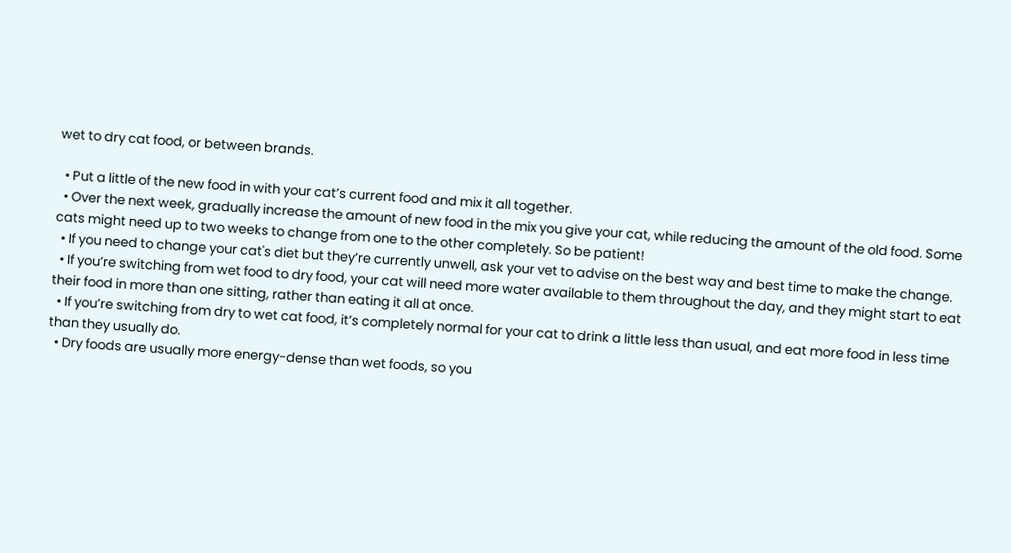wet to dry cat food, or between brands.

  • Put a little of the new food in with your cat’s current food and mix it all together.
  • Over the next week, gradually increase the amount of new food in the mix you give your cat, while reducing the amount of the old food. Some cats might need up to two weeks to change from one to the other completely. So be patient!
  • If you need to change your cat's diet but they’re currently unwell, ask your vet to advise on the best way and best time to make the change.
  • If you’re switching from wet food to dry food, your cat will need more water available to them throughout the day, and they might start to eat their food in more than one sitting, rather than eating it all at once.
  • If you’re switching from dry to wet cat food, it’s completely normal for your cat to drink a little less than usual, and eat more food in less time than they usually do.
  • Dry foods are usually more energy-dense than wet foods, so you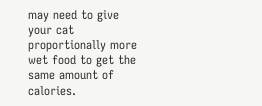may need to give your cat proportionally more wet food to get the same amount of calories.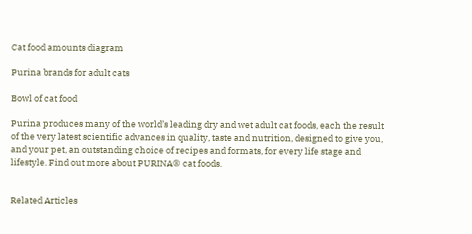Cat food amounts diagram

Purina brands for adult cats

Bowl of cat food

Purina produces many of the world’s leading dry and wet adult cat foods, each the result of the very latest scientific advances in quality, taste and nutrition, designed to give you, and your pet, an outstanding choice of recipes and formats, for every life stage and lifestyle. Find out more about PURINA® cat foods.


Related Articles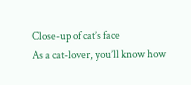Close-up of cat’s face
As a cat-lover, you’ll know how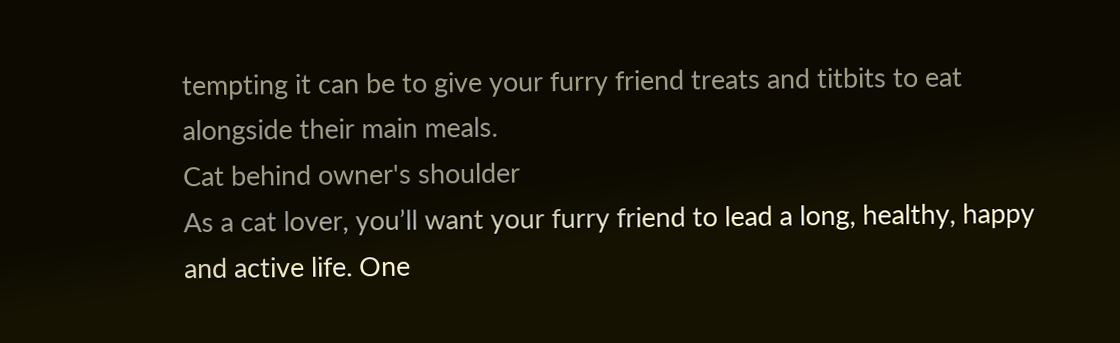tempting it can be to give your furry friend treats and titbits to eat alongside their main meals.
Cat behind owner's shoulder
As a cat lover, you’ll want your furry friend to lead a long, healthy, happy and active life. One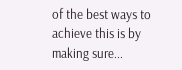of the best ways to achieve this is by making sure...